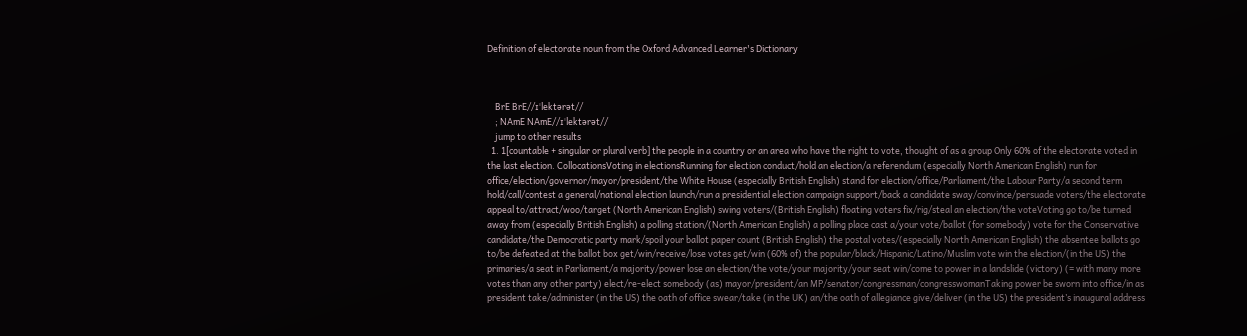Definition of electorate noun from the Oxford Advanced Learner's Dictionary



    BrE BrE//ɪˈlektərət//
    ; NAmE NAmE//ɪˈlektərət//
    jump to other results
  1. 1[countable + singular or plural verb] the people in a country or an area who have the right to vote, thought of as a group Only 60% of the electorate voted in the last election. CollocationsVoting in electionsRunning for election conduct/hold an election/a referendum (especially North American English) run for office/election/governor/mayor/president/the White House (especially British English) stand for election/office/Parliament/the Labour Party/a second term hold/call/contest a general/national election launch/run a presidential election campaign support/back a candidate sway/convince/persuade voters/the electorate appeal to/attract/woo/target (North American English) swing voters/(British English) floating voters fix/rig/steal an election/the voteVoting go to/be turned away from (especially British English) a polling station/(North American English) a polling place cast a/your vote/ballot (for somebody) vote for the Conservative candidate/the Democratic party mark/spoil your ballot paper count (British English) the postal votes/(especially North American English) the absentee ballots go to/be defeated at the ballot box get/win/receive/lose votes get/win (60% of) the popular/black/Hispanic/Latino/Muslim vote win the election/(in the US) the primaries/a seat in Parliament/a majority/power lose an election/the vote/your majority/your seat win/come to power in a landslide (victory) (= with many more votes than any other party) elect/re-elect somebody (as) mayor/president/an MP/senator/congressman/congresswomanTaking power be sworn into office/in as president take/administer (in the US) the oath of office swear/take (in the UK) an/the oath of allegiance give/deliver (in the US) the president’s inaugural address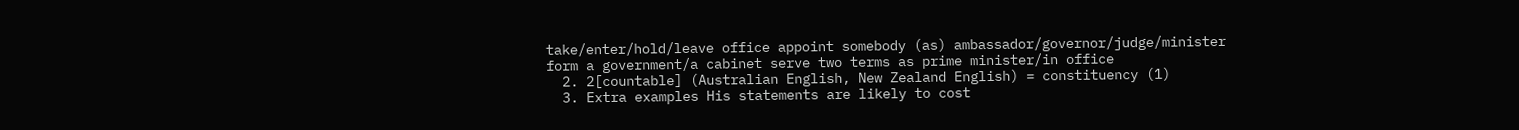take/enter/hold/leave office appoint somebody (as) ambassador/governor/judge/minister form a government/a cabinet serve two terms as prime minister/in office
  2. 2[countable] (Australian English, New Zealand English) = constituency (1)
  3. Extra examples His statements are likely to cost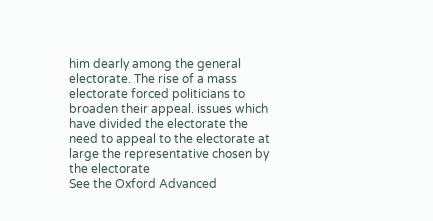him dearly among the general electorate. The rise of a mass electorate forced politicians to broaden their appeal. issues which have divided the electorate the need to appeal to the electorate at large the representative chosen by the electorate
See the Oxford Advanced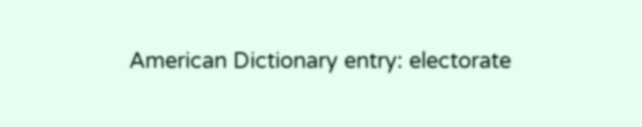American Dictionary entry: electorate